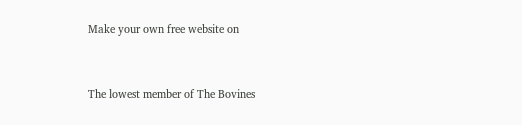Make your own free website on


The lowest member of The Bovines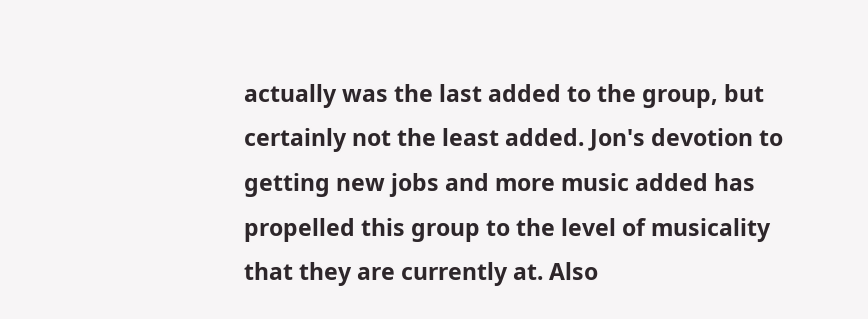actually was the last added to the group, but certainly not the least added. Jon's devotion to getting new jobs and more music added has propelled this group to the level of musicality that they are currently at. Also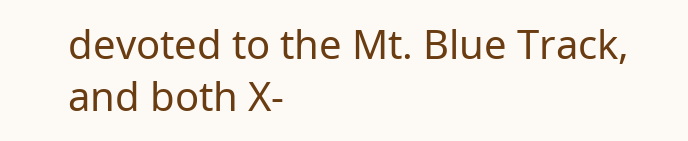devoted to the Mt. Blue Track, and both X-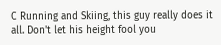C Running and Skiing, this guy really does it all. Don't let his height fool you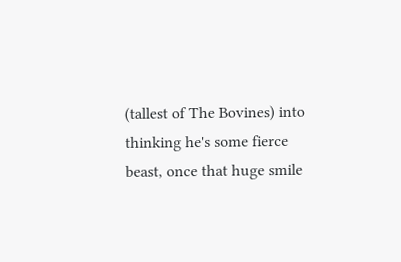(tallest of The Bovines) into thinking he's some fierce beast, once that huge smile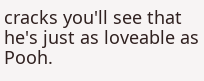cracks you'll see that he's just as loveable as Pooh.